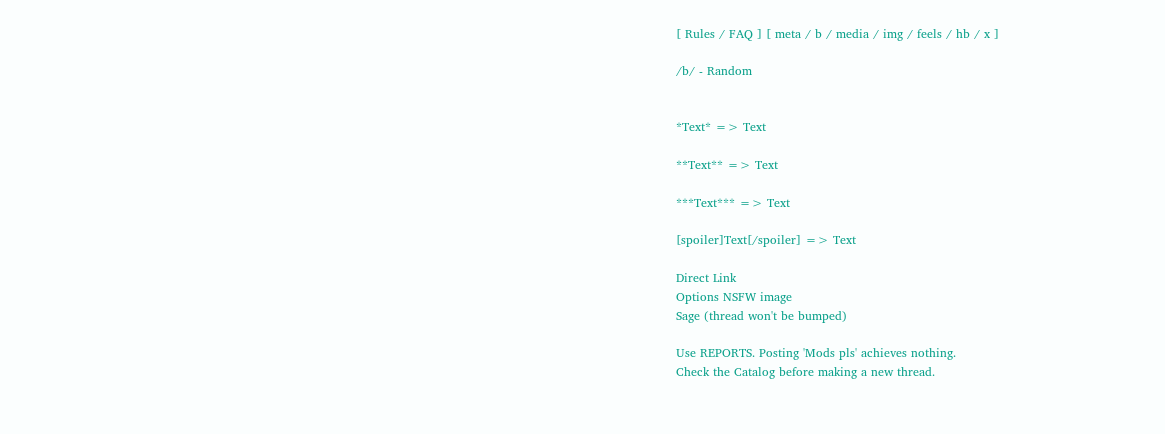[ Rules / FAQ ] [ meta / b / media / img / feels / hb / x ]

/b/ - Random


*Text* => Text

**Text** => Text

***Text*** => Text

[spoiler]Text[/spoiler] => Text

Direct Link
Options NSFW image
Sage (thread won't be bumped)

Use REPORTS. Posting 'Mods pls' achieves nothing.
Check the Catalog before making a new thread.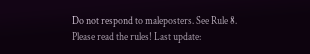Do not respond to maleposters. See Rule 8.
Please read the rules! Last update: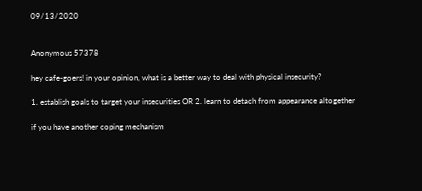09/13/2020


Anonymous 57378

hey cafe-goers! in your opinion, what is a better way to deal with physical insecurity?

1. establish goals to target your insecurities OR 2. learn to detach from appearance altogether

if you have another coping mechanism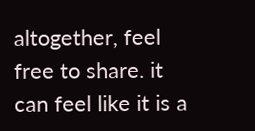altogether, feel free to share. it can feel like it is a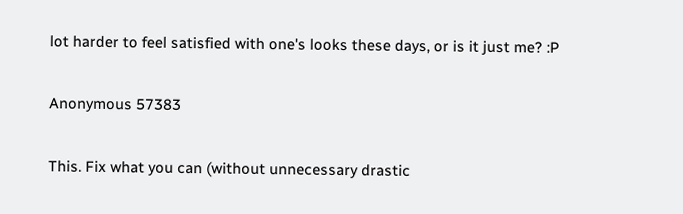lot harder to feel satisfied with one's looks these days, or is it just me? :P

Anonymous 57383

This. Fix what you can (without unnecessary drastic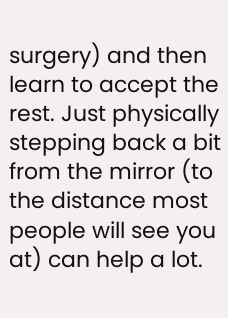surgery) and then learn to accept the rest. Just physically stepping back a bit from the mirror (to the distance most people will see you at) can help a lot.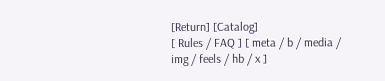[Return] [Catalog]
[ Rules / FAQ ] [ meta / b / media / img / feels / hb / x ]